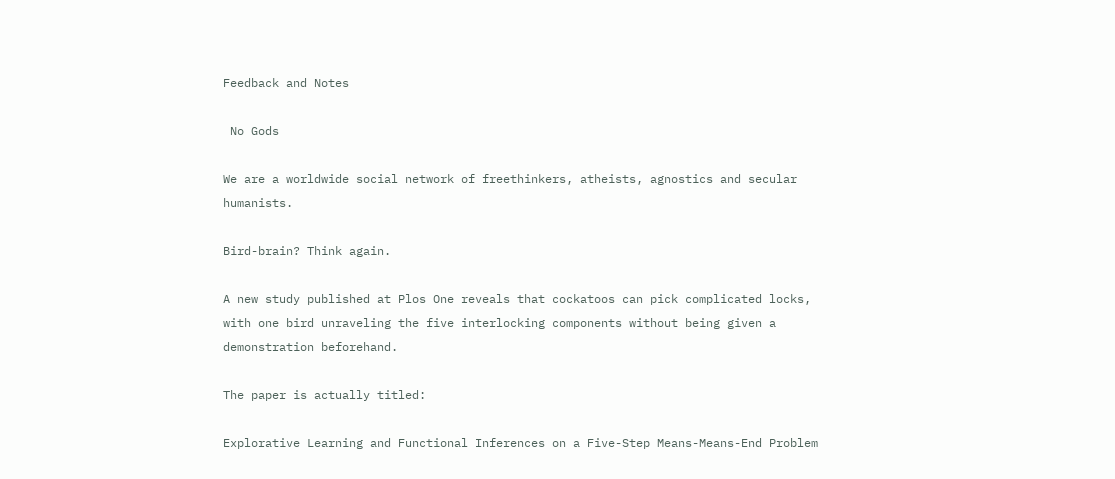Feedback and Notes

 No Gods

We are a worldwide social network of freethinkers, atheists, agnostics and secular humanists.

Bird-brain? Think again.

A new study published at Plos One reveals that cockatoos can pick complicated locks, with one bird unraveling the five interlocking components without being given a demonstration beforehand.

The paper is actually titled:

Explorative Learning and Functional Inferences on a Five-Step Means-Means-End Problem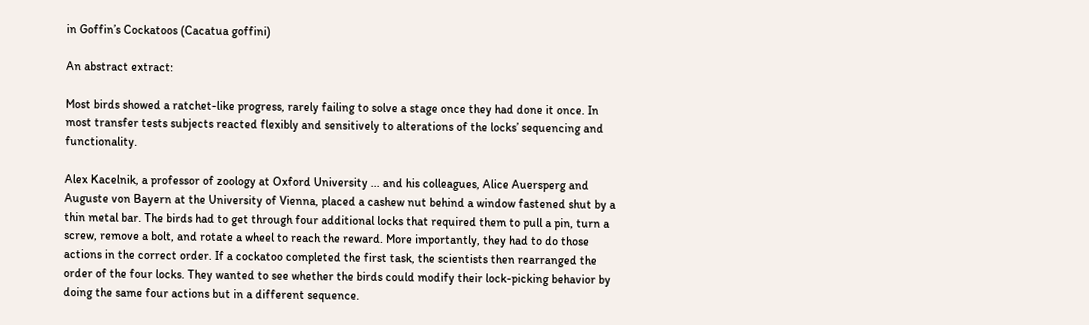in Goffin’s Cockatoos (Cacatua goffini)

An abstract extract:

Most birds showed a ratchet-like progress, rarely failing to solve a stage once they had done it once. In most transfer tests subjects reacted flexibly and sensitively to alterations of the locks’ sequencing and functionality.

Alex Kacelnik, a professor of zoology at Oxford University ... and his colleagues, Alice Auersperg and Auguste von Bayern at the University of Vienna, placed a cashew nut behind a window fastened shut by a thin metal bar. The birds had to get through four additional locks that required them to pull a pin, turn a screw, remove a bolt, and rotate a wheel to reach the reward. More importantly, they had to do those actions in the correct order. If a cockatoo completed the first task, the scientists then rearranged the order of the four locks. They wanted to see whether the birds could modify their lock-picking behavior by doing the same four actions but in a different sequence.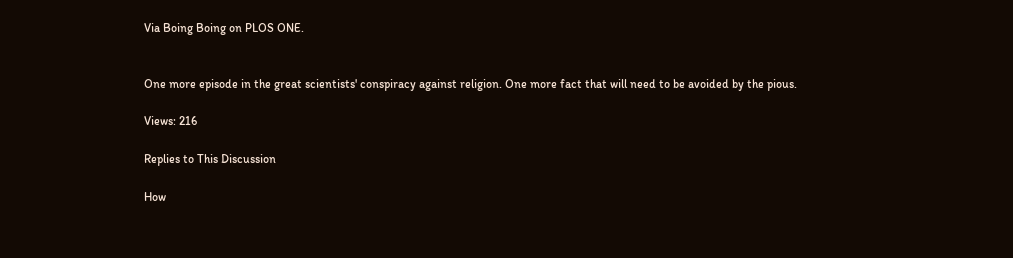Via Boing Boing on PLOS ONE.


One more episode in the great scientists' conspiracy against religion. One more fact that will need to be avoided by the pious.

Views: 216

Replies to This Discussion

How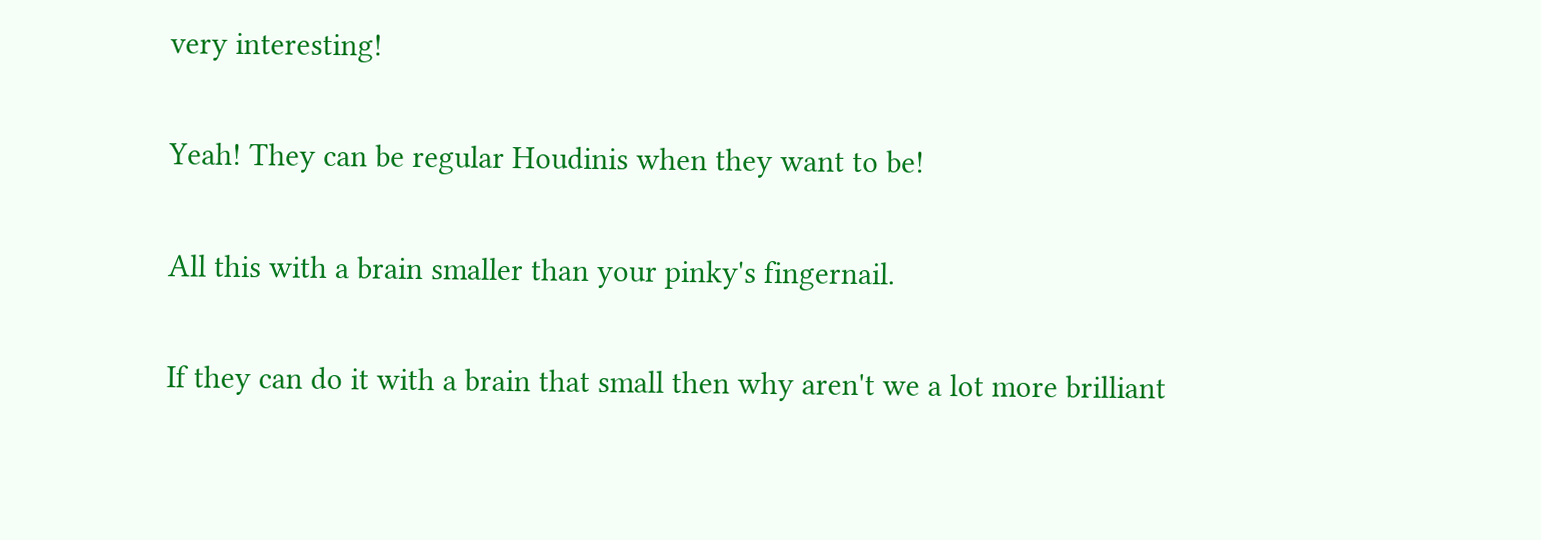very interesting!

Yeah! They can be regular Houdinis when they want to be!

All this with a brain smaller than your pinky's fingernail.

If they can do it with a brain that small then why aren't we a lot more brilliant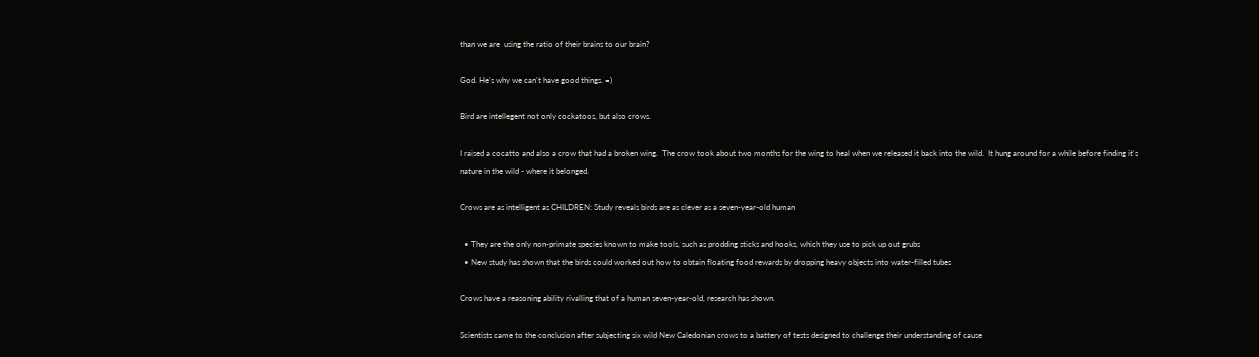than we are  using the ratio of their brains to our brain?

God. He's why we can't have good things. =)

Bird are intellegent not only cockatoos, but also crows.

I raised a cocatto and also a crow that had a broken wing.  The crow took about two months for the wing to heal when we released it back into the wild.  It hung around for a while before finding it's nature in the wild - where it belonged.

Crows are as intelligent as CHILDREN: Study reveals birds are as clever as a seven-year-old human

  • They are the only non-primate species known to make tools, such as prodding sticks and hooks, which they use to pick up out grubs
  • New study has shown that the birds could worked out how to obtain floating food rewards by dropping heavy objects into water-filled tubes

Crows have a reasoning ability rivalling that of a human seven-year-old, research has shown.

Scientists came to the conclusion after subjecting six wild New Caledonian crows to a battery of tests designed to challenge their understanding of cause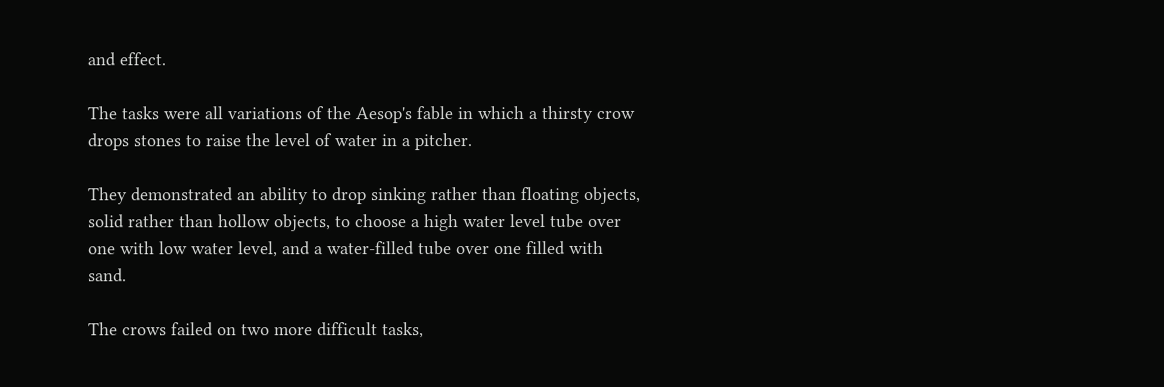and effect.

The tasks were all variations of the Aesop's fable in which a thirsty crow drops stones to raise the level of water in a pitcher.

They demonstrated an ability to drop sinking rather than floating objects, solid rather than hollow objects, to choose a high water level tube over one with low water level, and a water-filled tube over one filled with sand.

The crows failed on two more difficult tasks,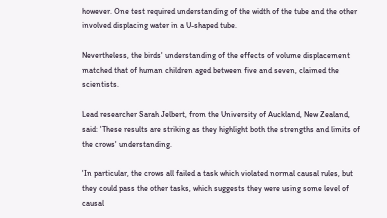however. One test required understanding of the width of the tube and the other involved displacing water in a U-shaped tube.

Nevertheless, the birds' understanding of the effects of volume displacement matched that of human children aged between five and seven, claimed the scientists.

Lead researcher Sarah Jelbert, from the University of Auckland, New Zealand, said: 'These results are striking as they highlight both the strengths and limits of the crows' understanding.

'In particular, the crows all failed a task which violated normal causal rules, but they could pass the other tasks, which suggests they were using some level of causal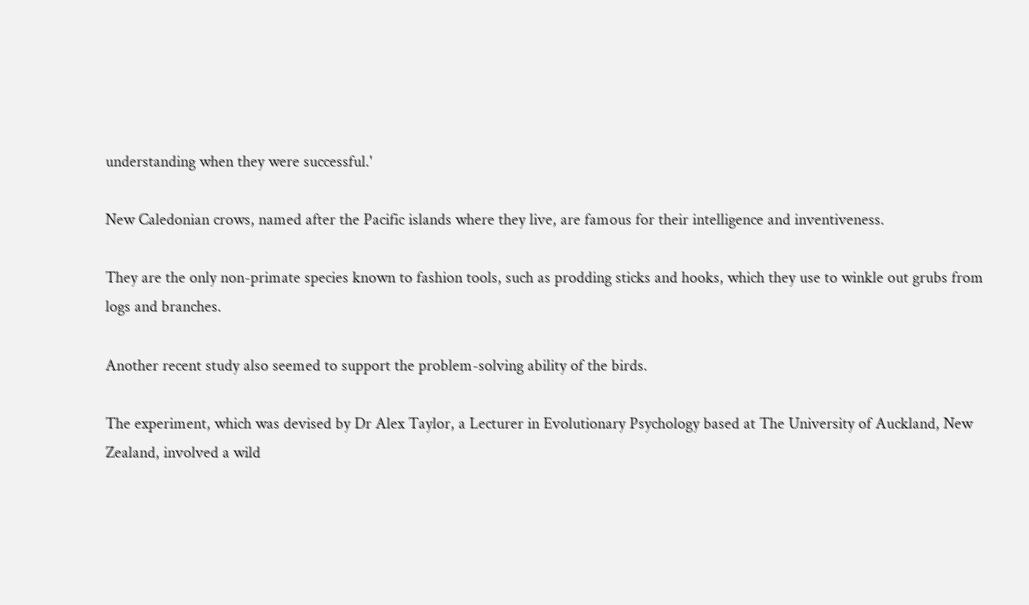understanding when they were successful.'

New Caledonian crows, named after the Pacific islands where they live, are famous for their intelligence and inventiveness.

They are the only non-primate species known to fashion tools, such as prodding sticks and hooks, which they use to winkle out grubs from logs and branches.

Another recent study also seemed to support the problem-solving ability of the birds.

The experiment, which was devised by Dr Alex Taylor, a Lecturer in Evolutionary Psychology based at The University of Auckland, New Zealand, involved a wild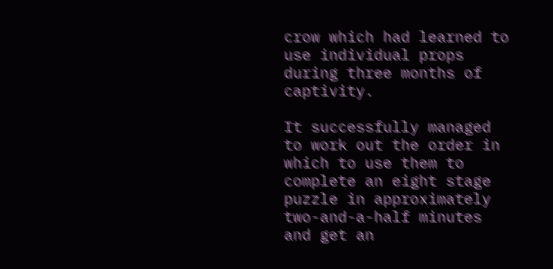crow which had learned to use individual props during three months of captivity.

It successfully managed to work out the order in which to use them to complete an eight stage puzzle in approximately two-and-a-half minutes and get an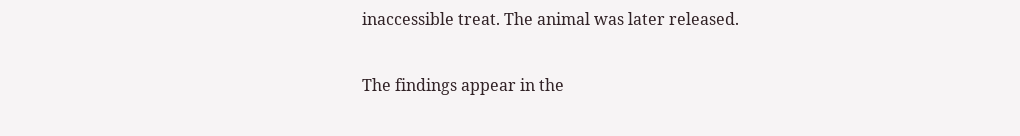inaccessible treat. The animal was later released.

The findings appear in the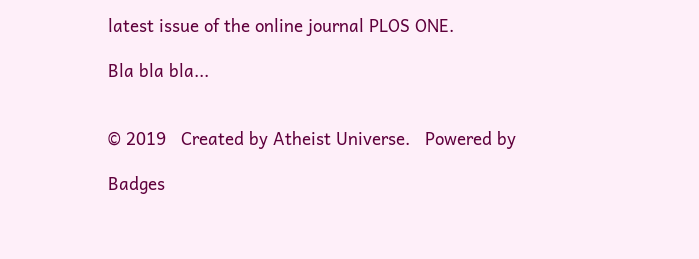latest issue of the online journal PLOS ONE.

Bla bla bla...


© 2019   Created by Atheist Universe.   Powered by

Badges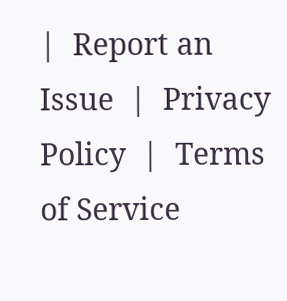|  Report an Issue  |  Privacy Policy  |  Terms of Service